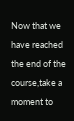Now that we have reached the end of the course,take a moment to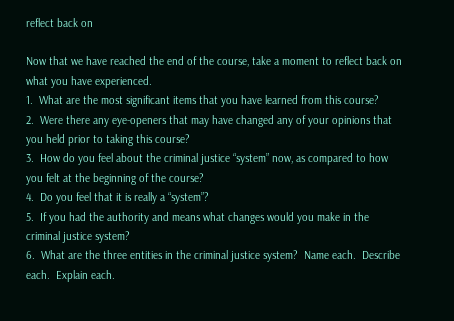reflect back on

Now that we have reached the end of the course, take a moment to reflect back on what you have experienced.
1.  What are the most significant items that you have learned from this course?
2.  Were there any eye-openers that may have changed any of your opinions that you held prior to taking this course?
3.  How do you feel about the criminal justice “system” now, as compared to how you felt at the beginning of the course?
4.  Do you feel that it is really a “system”?
5.  If you had the authority and means what changes would you make in the criminal justice system?
6.  What are the three entities in the criminal justice system?  Name each.  Describe each.  Explain each.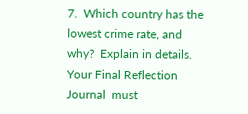7.  Which country has the lowest crime rate, and why?  Explain in details.
Your Final Reflection Journal  must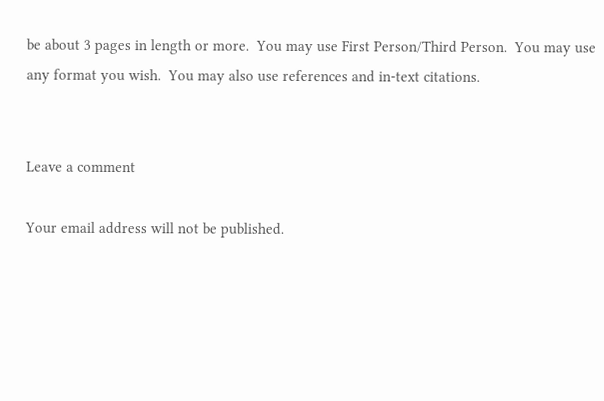be about 3 pages in length or more.  You may use First Person/Third Person.  You may use any format you wish.  You may also use references and in-text citations.


Leave a comment

Your email address will not be published.